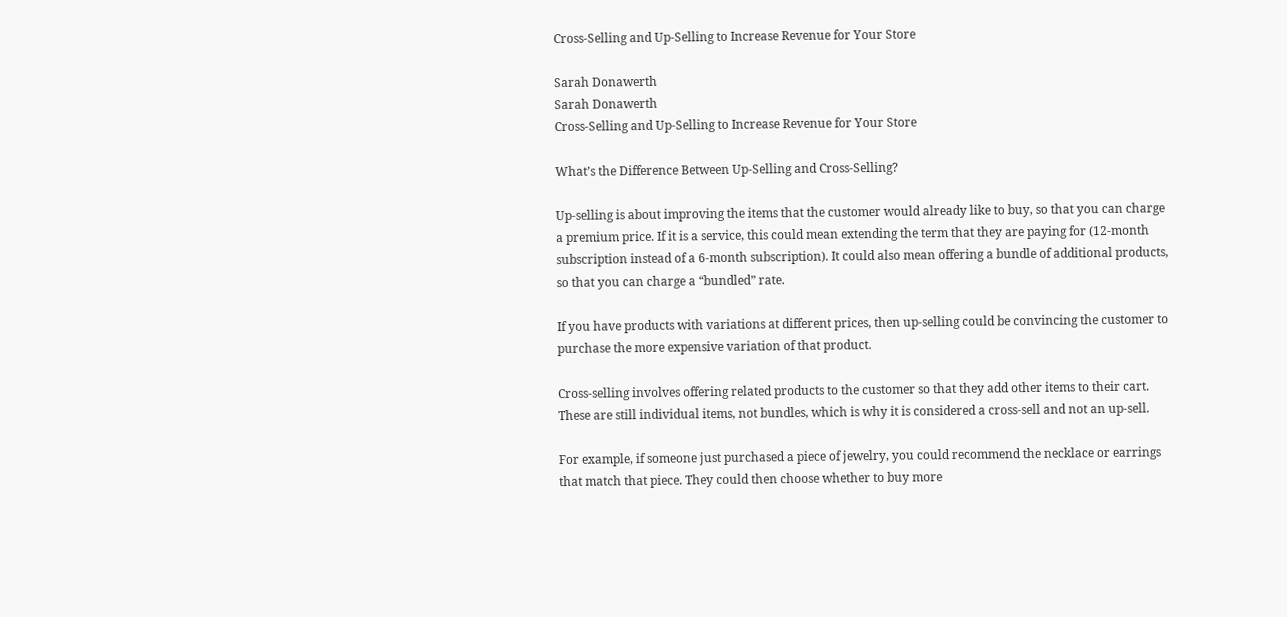Cross-Selling and Up-Selling to Increase Revenue for Your Store

Sarah Donawerth
Sarah Donawerth
Cross-Selling and Up-Selling to Increase Revenue for Your Store

What’s the Difference Between Up-Selling and Cross-Selling?

Up-selling is about improving the items that the customer would already like to buy, so that you can charge a premium price. If it is a service, this could mean extending the term that they are paying for (12-month subscription instead of a 6-month subscription). It could also mean offering a bundle of additional products, so that you can charge a “bundled” rate.

If you have products with variations at different prices, then up-selling could be convincing the customer to purchase the more expensive variation of that product.

Cross-selling involves offering related products to the customer so that they add other items to their cart. These are still individual items, not bundles, which is why it is considered a cross-sell and not an up-sell.

For example, if someone just purchased a piece of jewelry, you could recommend the necklace or earrings that match that piece. They could then choose whether to buy more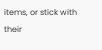items, or stick with their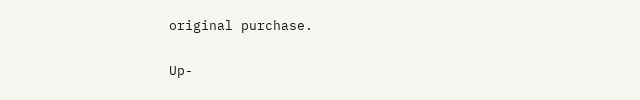original purchase.

Up-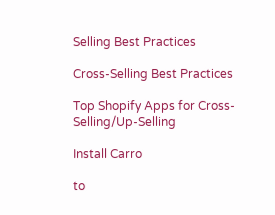Selling Best Practices

Cross-Selling Best Practices

Top Shopify Apps for Cross-Selling/Up-Selling

Install Carro

to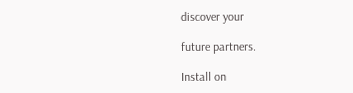discover your

future partners.

Install on